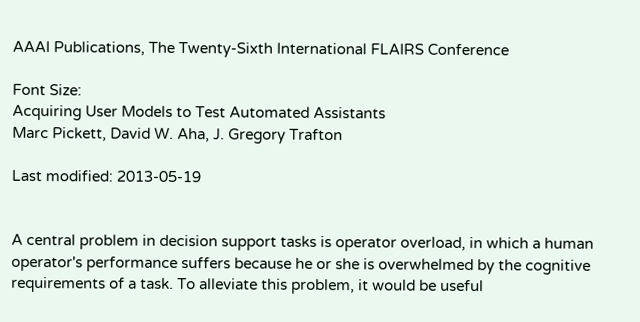AAAI Publications, The Twenty-Sixth International FLAIRS Conference

Font Size:
Acquiring User Models to Test Automated Assistants
Marc Pickett, David W. Aha, J. Gregory Trafton

Last modified: 2013-05-19


A central problem in decision support tasks is operator overload, in which a human operator's performance suffers because he or she is overwhelmed by the cognitive requirements of a task. To alleviate this problem, it would be useful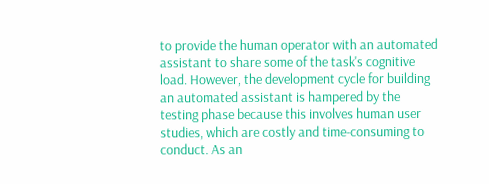to provide the human operator with an automated assistant to share some of the task's cognitive load. However, the development cycle for building an automated assistant is hampered by the testing phase because this involves human user studies, which are costly and time-consuming to conduct. As an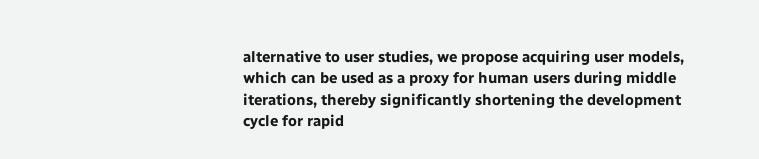alternative to user studies, we propose acquiring user models, which can be used as a proxy for human users during middle iterations, thereby significantly shortening the development cycle for rapid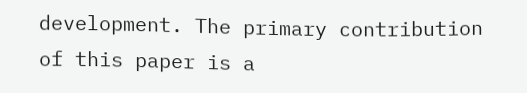development. The primary contribution of this paper is a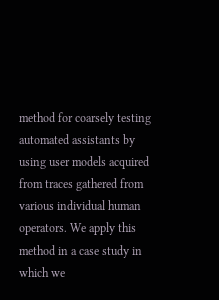method for coarsely testing automated assistants by using user models acquired from traces gathered from various individual human operators. We apply this method in a case study in which we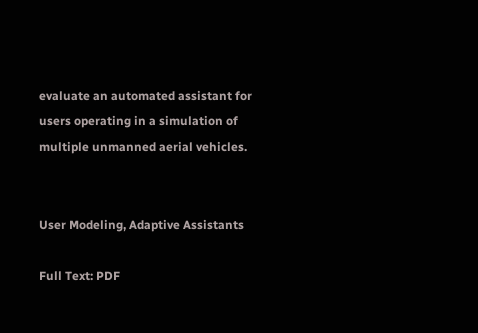evaluate an automated assistant for users operating in a simulation of multiple unmanned aerial vehicles.


User Modeling, Adaptive Assistants

Full Text: PDF